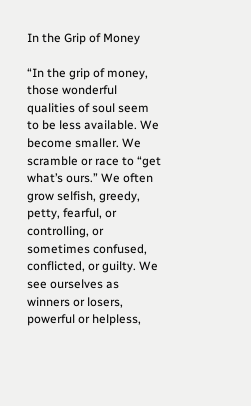In the Grip of Money

“In the grip of money, those wonderful qualities of soul seem to be less available. We become smaller. We scramble or race to “get what’s ours.” We often grow selfish, greedy, petty, fearful, or controlling, or sometimes confused, conflicted, or guilty. We see ourselves as winners or losers, powerful or helpless,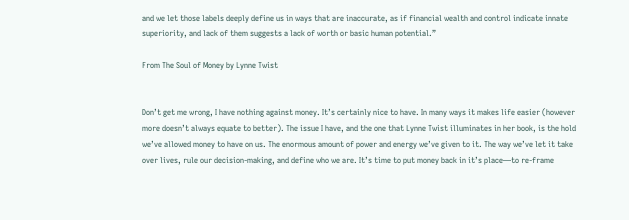and we let those labels deeply define us in ways that are inaccurate, as if financial wealth and control indicate innate superiority, and lack of them suggests a lack of worth or basic human potential.”

From The Soul of Money by Lynne Twist


Don’t get me wrong, I have nothing against money. It’s certainly nice to have. In many ways it makes life easier (however more doesn’t always equate to better). The issue I have, and the one that Lynne Twist illuminates in her book, is the hold we’ve allowed money to have on us. The enormous amount of power and energy we’ve given to it. The way we’ve let it take over lives, rule our decision-making, and define who we are. It’s time to put money back in it’s place—to re-frame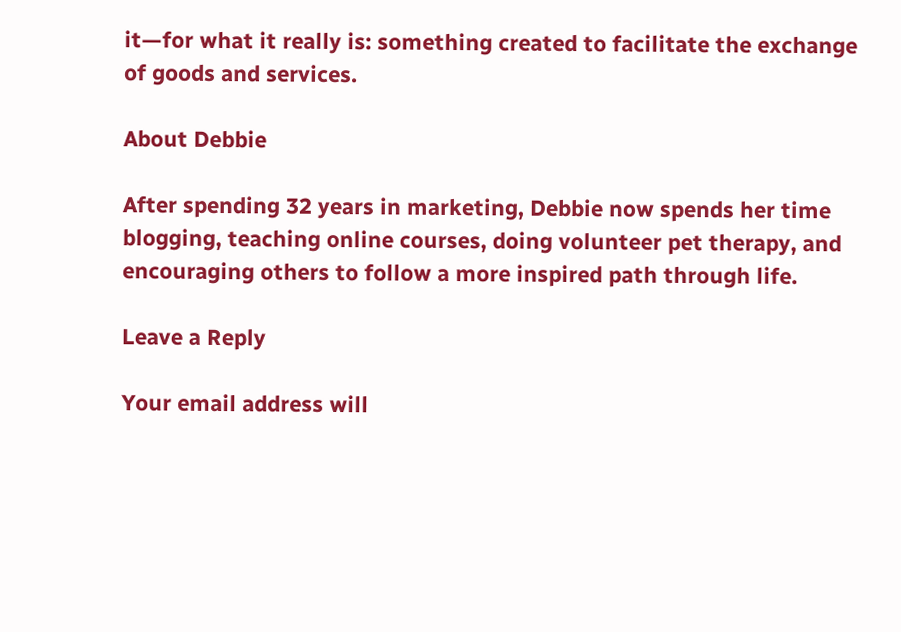it—for what it really is: something created to facilitate the exchange of goods and services.

About Debbie

After spending 32 years in marketing, Debbie now spends her time blogging, teaching online courses, doing volunteer pet therapy, and encouraging others to follow a more inspired path through life.

Leave a Reply

Your email address will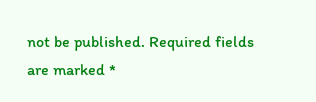not be published. Required fields are marked *